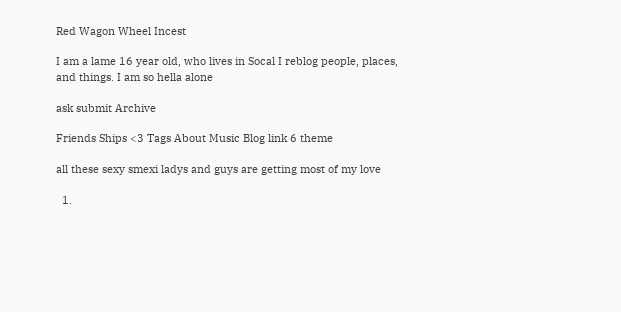Red Wagon Wheel Incest

I am a lame 16 year old, who lives in Socal I reblog people, places, and things. I am so hella alone

ask submit Archive

Friends Ships <3 Tags About Music Blog link 6 theme

all these sexy smexi ladys and guys are getting most of my love

  1.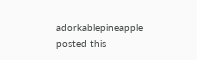adorkablepineapple posted this